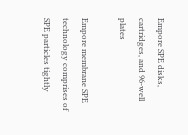Empore SPE disks, cartridges, and 96-well plates

Empore membrane SPE technology comprises of SPE particles tightly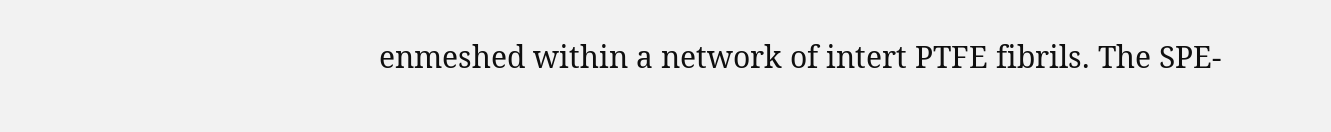enmeshed within a network of intert PTFE fibrils. The SPE-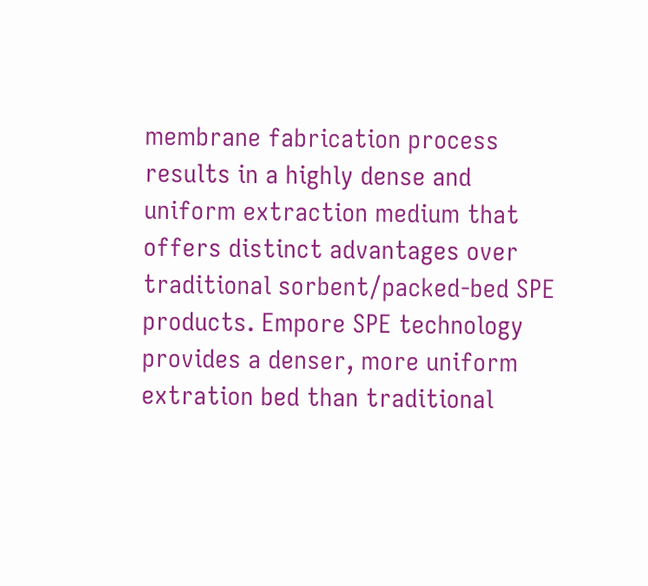membrane fabrication process results in a highly dense and uniform extraction medium that offers distinct advantages over traditional sorbent/packed-bed SPE products. Empore SPE technology provides a denser, more uniform extration bed than traditional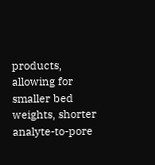products, allowing for smaller bed weights, shorter analyte-to-pore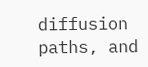diffusion paths, and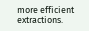more efficient extractions.